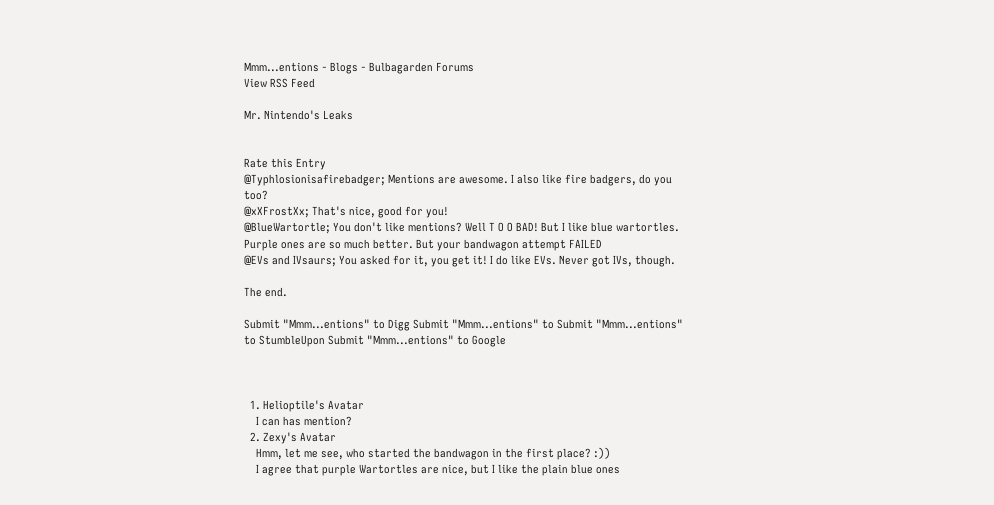Mmm...entions - Blogs - Bulbagarden Forums
View RSS Feed

Mr. Nintendo's Leaks


Rate this Entry
@Typhlosionisafirebadger; Mentions are awesome. I also like fire badgers, do you too?
@xXFrostXx; That's nice, good for you!
@BlueWartortle; You don't like mentions? Well T O O BAD! But I like blue wartortles. Purple ones are so much better. But your bandwagon attempt FAILED
@EVs and IVsaurs; You asked for it, you get it! I do like EVs. Never got IVs, though.

The end.

Submit "Mmm...entions" to Digg Submit "Mmm...entions" to Submit "Mmm...entions" to StumbleUpon Submit "Mmm...entions" to Google



  1. Helioptile's Avatar
    I can has mention?
  2. Zexy's Avatar
    Hmm, let me see, who started the bandwagon in the first place? :))
    I agree that purple Wartortles are nice, but I like the plain blue ones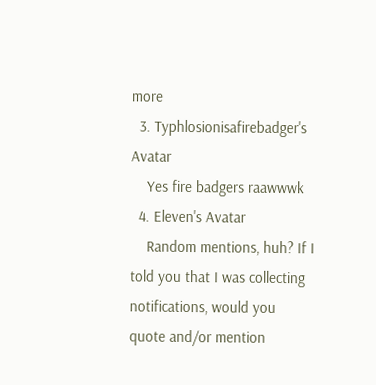more
  3. Typhlosionisafirebadger's Avatar
    Yes fire badgers raawwwk
  4. Eleven's Avatar
    Random mentions, huh? If I told you that I was collecting notifications, would you quote and/or mention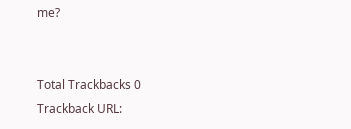me?


Total Trackbacks 0
Trackback URL: